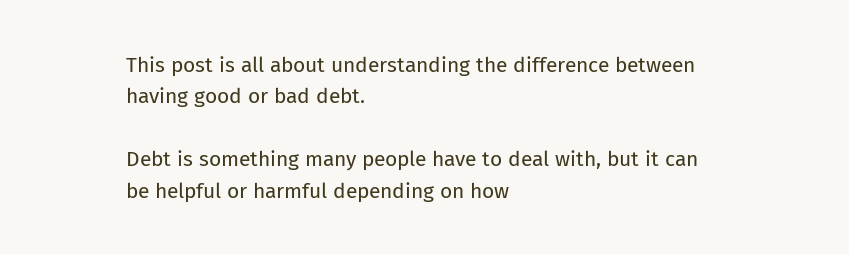This post is all about understanding the difference between having good or bad debt.

Debt is something many people have to deal with, but it can be helpful or harmful depending on how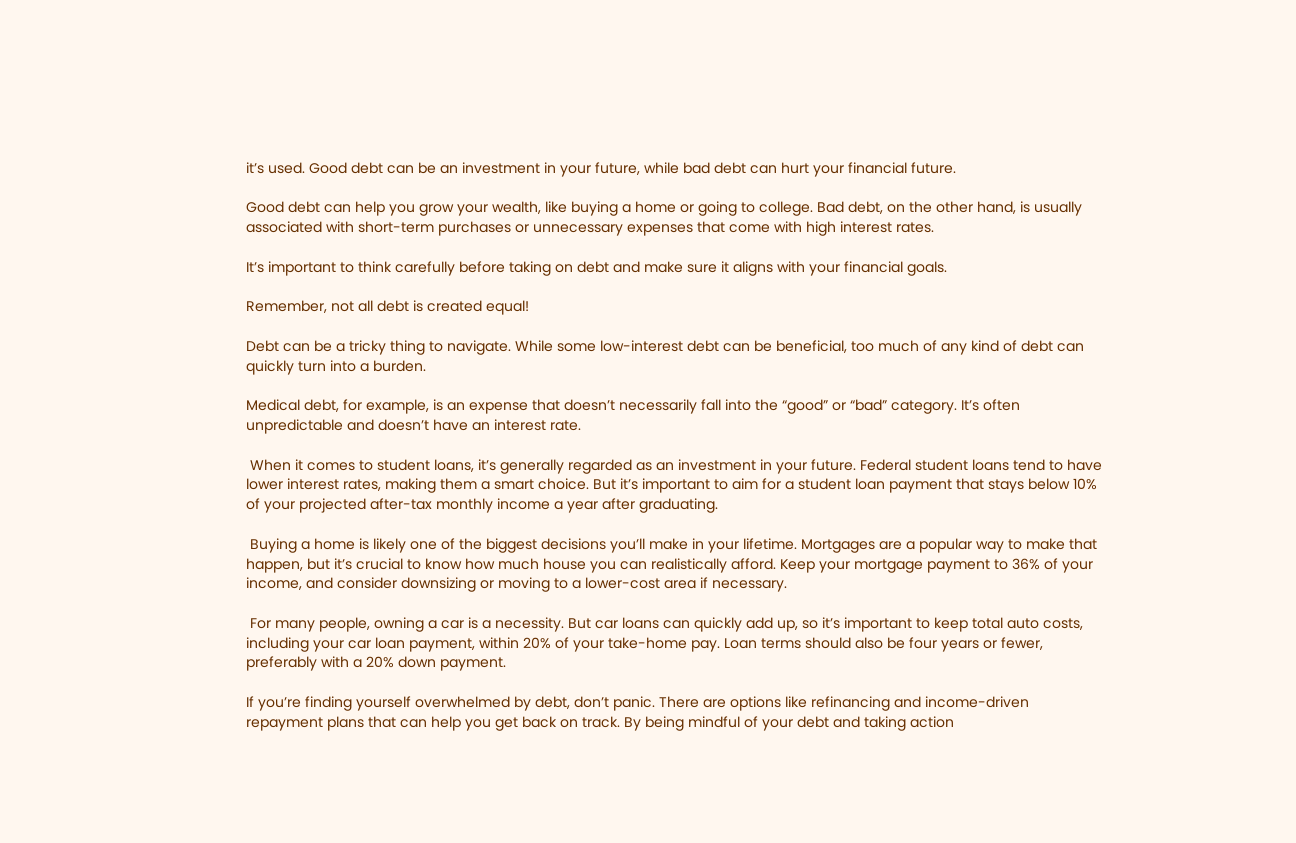it’s used. Good debt can be an investment in your future, while bad debt can hurt your financial future.

Good debt can help you grow your wealth, like buying a home or going to college. Bad debt, on the other hand, is usually associated with short-term purchases or unnecessary expenses that come with high interest rates.

It’s important to think carefully before taking on debt and make sure it aligns with your financial goals.

Remember, not all debt is created equal!

Debt can be a tricky thing to navigate. While some low-interest debt can be beneficial, too much of any kind of debt can quickly turn into a burden.

Medical debt, for example, is an expense that doesn’t necessarily fall into the “good” or “bad” category. It’s often unpredictable and doesn’t have an interest rate.

 When it comes to student loans, it’s generally regarded as an investment in your future. Federal student loans tend to have lower interest rates, making them a smart choice. But it’s important to aim for a student loan payment that stays below 10% of your projected after-tax monthly income a year after graduating.

 Buying a home is likely one of the biggest decisions you’ll make in your lifetime. Mortgages are a popular way to make that happen, but it’s crucial to know how much house you can realistically afford. Keep your mortgage payment to 36% of your income, and consider downsizing or moving to a lower-cost area if necessary.

 For many people, owning a car is a necessity. But car loans can quickly add up, so it’s important to keep total auto costs, including your car loan payment, within 20% of your take-home pay. Loan terms should also be four years or fewer, preferably with a 20% down payment.

If you’re finding yourself overwhelmed by debt, don’t panic. There are options like refinancing and income-driven repayment plans that can help you get back on track. By being mindful of your debt and taking action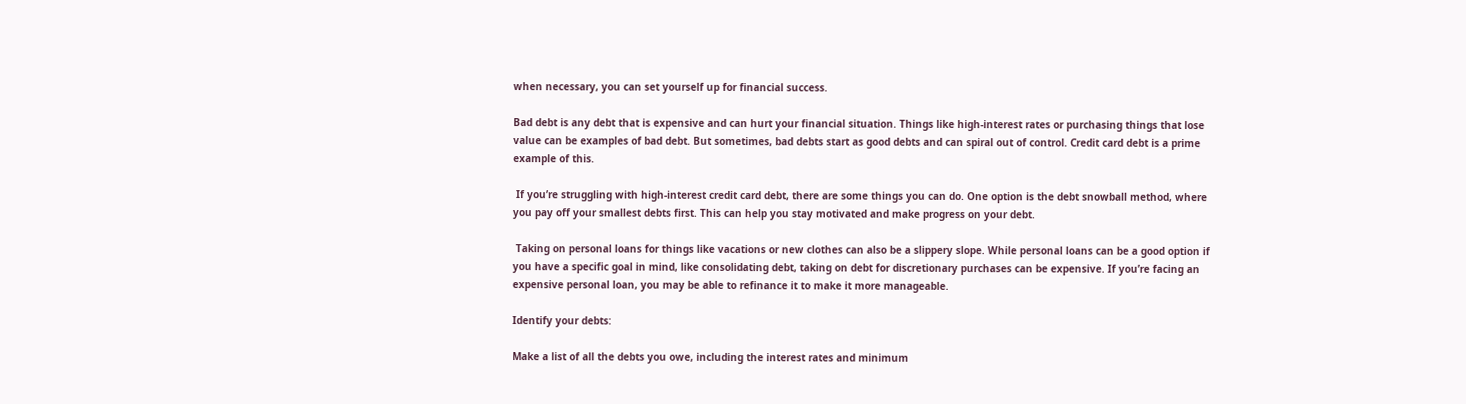when necessary, you can set yourself up for financial success.

Bad debt is any debt that is expensive and can hurt your financial situation. Things like high-interest rates or purchasing things that lose value can be examples of bad debt. But sometimes, bad debts start as good debts and can spiral out of control. Credit card debt is a prime example of this.

 If you’re struggling with high-interest credit card debt, there are some things you can do. One option is the debt snowball method, where you pay off your smallest debts first. This can help you stay motivated and make progress on your debt.

 Taking on personal loans for things like vacations or new clothes can also be a slippery slope. While personal loans can be a good option if you have a specific goal in mind, like consolidating debt, taking on debt for discretionary purchases can be expensive. If you’re facing an expensive personal loan, you may be able to refinance it to make it more manageable.

Identify your debts:

Make a list of all the debts you owe, including the interest rates and minimum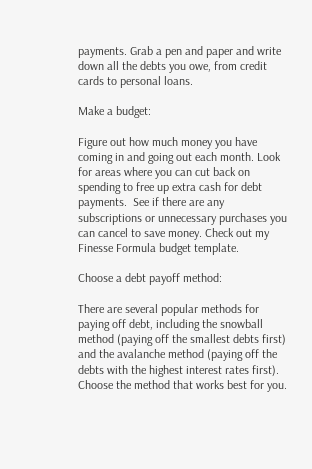payments. Grab a pen and paper and write down all the debts you owe, from credit cards to personal loans.

Make a budget:

Figure out how much money you have coming in and going out each month. Look for areas where you can cut back on spending to free up extra cash for debt payments.  See if there are any subscriptions or unnecessary purchases you can cancel to save money. Check out my Finesse Formula budget template.

Choose a debt payoff method:

There are several popular methods for paying off debt, including the snowball method (paying off the smallest debts first) and the avalanche method (paying off the debts with the highest interest rates first). Choose the method that works best for you.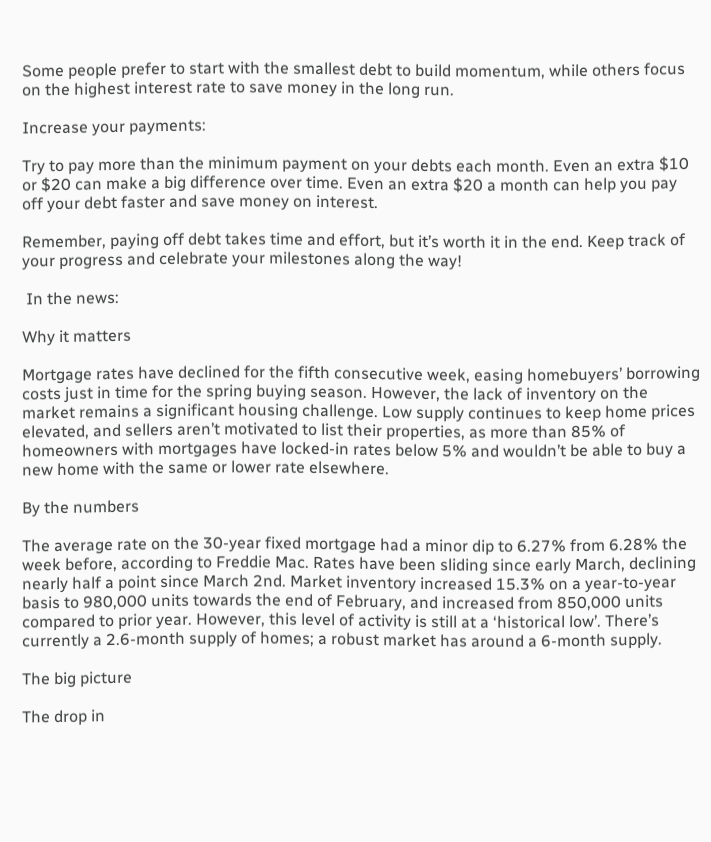Some people prefer to start with the smallest debt to build momentum, while others focus on the highest interest rate to save money in the long run.

Increase your payments:

Try to pay more than the minimum payment on your debts each month. Even an extra $10 or $20 can make a big difference over time. Even an extra $20 a month can help you pay off your debt faster and save money on interest.

Remember, paying off debt takes time and effort, but it’s worth it in the end. Keep track of your progress and celebrate your milestones along the way!

 In the news:

Why it matters

Mortgage rates have declined for the fifth consecutive week, easing homebuyers’ borrowing costs just in time for the spring buying season. However, the lack of inventory on the market remains a significant housing challenge. Low supply continues to keep home prices elevated, and sellers aren’t motivated to list their properties, as more than 85% of homeowners with mortgages have locked-in rates below 5% and wouldn’t be able to buy a new home with the same or lower rate elsewhere.

By the numbers

The average rate on the 30-year fixed mortgage had a minor dip to 6.27% from 6.28% the week before, according to Freddie Mac. Rates have been sliding since early March, declining nearly half a point since March 2nd. Market inventory increased 15.3% on a year-to-year basis to 980,000 units towards the end of February, and increased from 850,000 units compared to prior year. However, this level of activity is still at a ‘historical low’. There’s currently a 2.6-month supply of homes; a robust market has around a 6-month supply.

The big picture

The drop in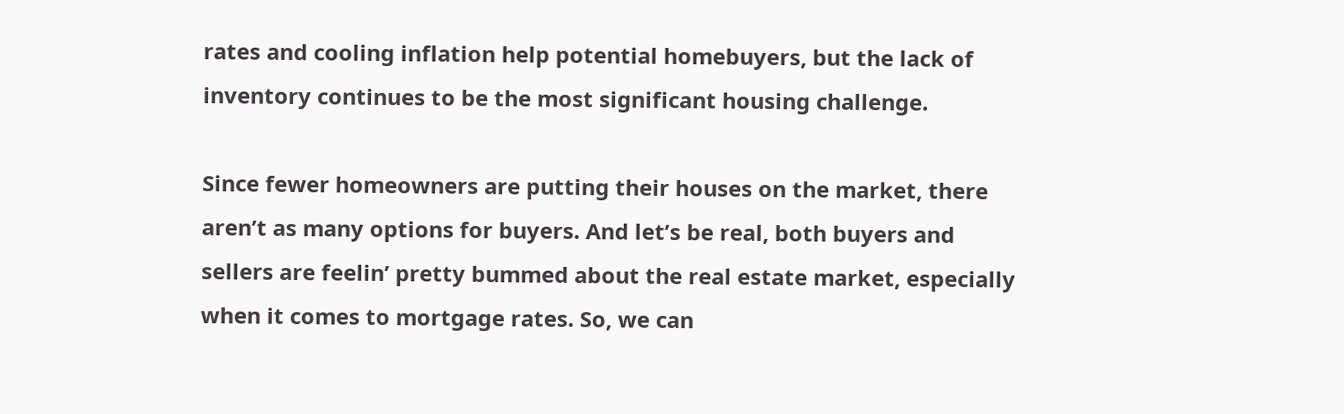rates and cooling inflation help potential homebuyers, but the lack of inventory continues to be the most significant housing challenge.

Since fewer homeowners are putting their houses on the market, there aren’t as many options for buyers. And let’s be real, both buyers and sellers are feelin’ pretty bummed about the real estate market, especially when it comes to mortgage rates. So, we can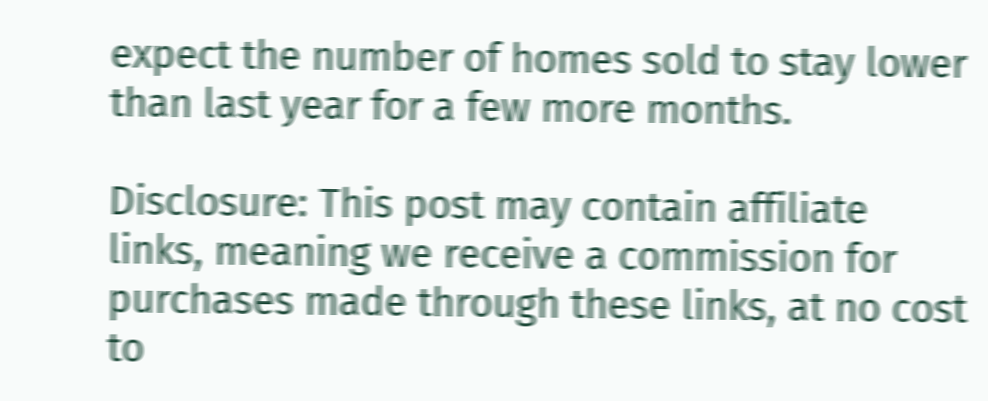expect the number of homes sold to stay lower than last year for a few more months.

Disclosure: This post may contain affiliate links, meaning we receive a commission for purchases made through these links, at no cost to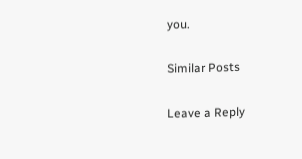you.

Similar Posts

Leave a Reply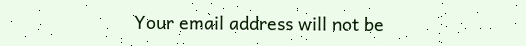Your email address will not be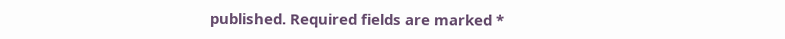published. Required fields are marked *